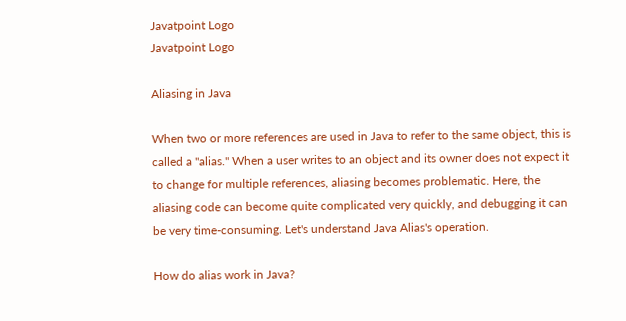Javatpoint Logo
Javatpoint Logo

Aliasing in Java

When two or more references are used in Java to refer to the same object, this is called a "alias." When a user writes to an object and its owner does not expect it to change for multiple references, aliasing becomes problematic. Here, the aliasing code can become quite complicated very quickly, and debugging it can be very time-consuming. Let's understand Java Alias's operation.

How do alias work in Java?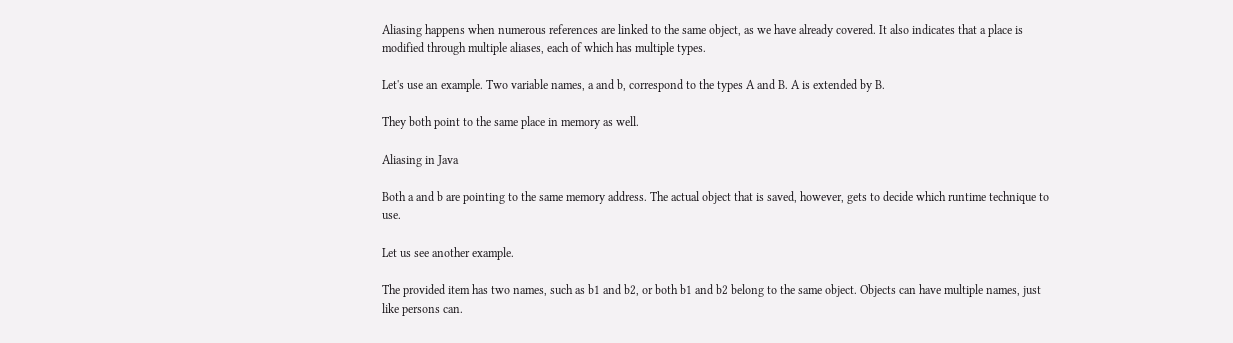Aliasing happens when numerous references are linked to the same object, as we have already covered. It also indicates that a place is modified through multiple aliases, each of which has multiple types.

Let's use an example. Two variable names, a and b, correspond to the types A and B. A is extended by B.

They both point to the same place in memory as well.

Aliasing in Java

Both a and b are pointing to the same memory address. The actual object that is saved, however, gets to decide which runtime technique to use.

Let us see another example.

The provided item has two names, such as b1 and b2, or both b1 and b2 belong to the same object. Objects can have multiple names, just like persons can.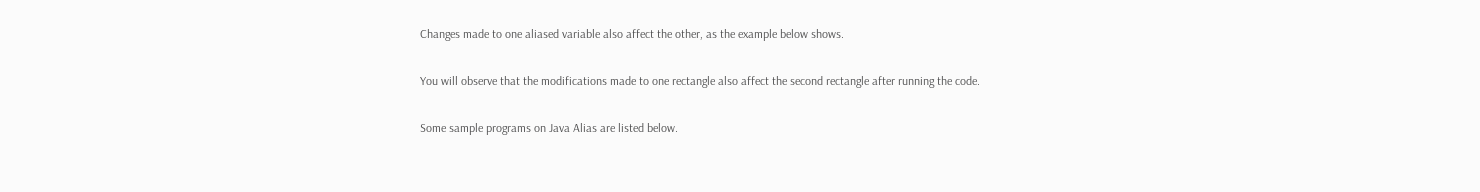Changes made to one aliased variable also affect the other, as the example below shows.

You will observe that the modifications made to one rectangle also affect the second rectangle after running the code.

Some sample programs on Java Alias are listed below.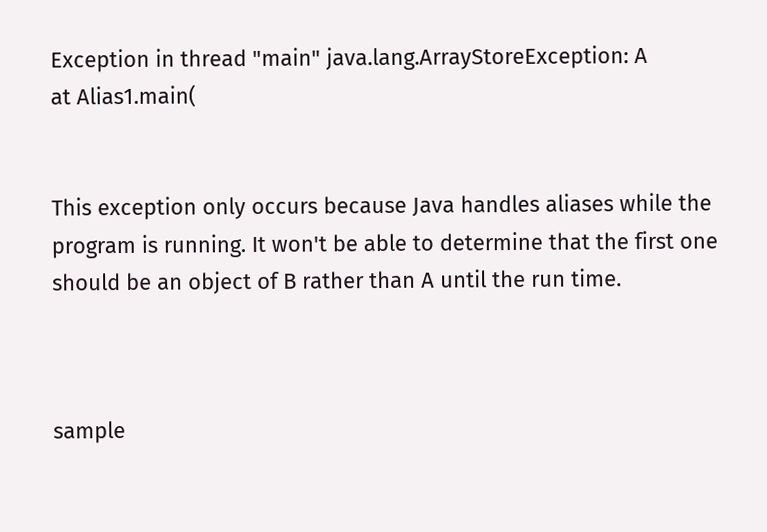Exception in thread "main" java.lang.ArrayStoreException: A
at Alias1.main(


This exception only occurs because Java handles aliases while the program is running. It won't be able to determine that the first one should be an object of B rather than A until the run time.



sample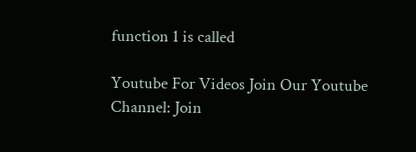function 1 is called

Youtube For Videos Join Our Youtube Channel: Join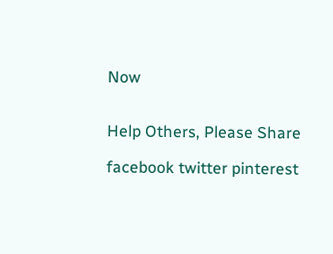Now


Help Others, Please Share

facebook twitter pinterest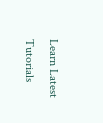Learn Latest Tutorials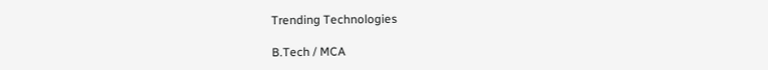Trending Technologies

B.Tech / MCA